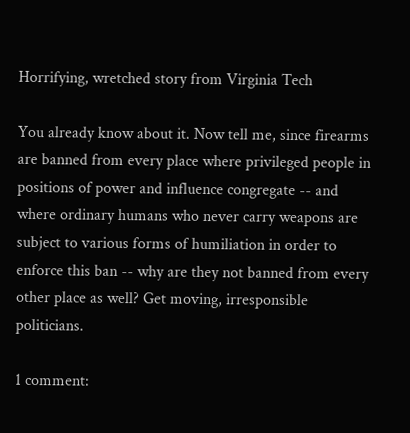Horrifying, wretched story from Virginia Tech

You already know about it. Now tell me, since firearms are banned from every place where privileged people in positions of power and influence congregate -- and where ordinary humans who never carry weapons are subject to various forms of humiliation in order to enforce this ban -- why are they not banned from every other place as well? Get moving, irresponsible politicians.

1 comment: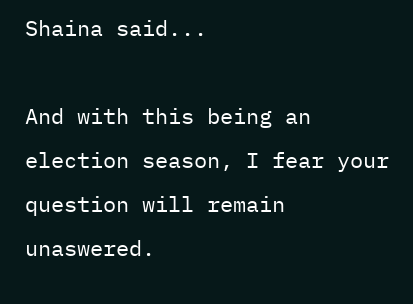Shaina said...

And with this being an election season, I fear your question will remain unaswered.